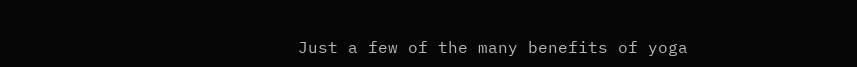Just a few of the many benefits of yoga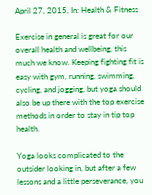April 27, 2015, In: Health & Fitness

Exercise in general is great for our overall health and wellbeing, this much we know. Keeping fighting fit is easy with gym, running, swimming, cycling, and jogging, but yoga should also be up there with the top exercise methods in order to stay in tip top health.

Yoga looks complicated to the outsider looking in, but after a few lessons and a little perseverance, you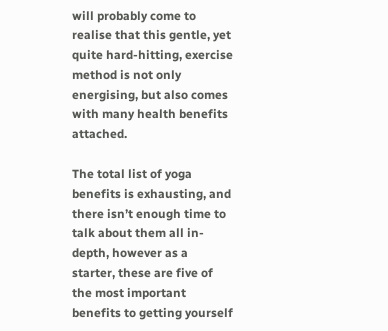will probably come to realise that this gentle, yet quite hard-hitting, exercise method is not only energising, but also comes with many health benefits attached.

The total list of yoga benefits is exhausting, and there isn’t enough time to talk about them all in-depth, however as a starter, these are five of the most important benefits to getting yourself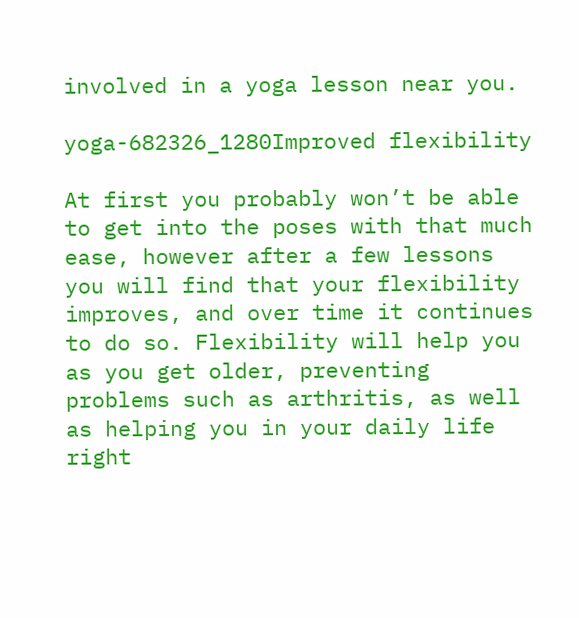involved in a yoga lesson near you.

yoga-682326_1280Improved flexibility

At first you probably won’t be able to get into the poses with that much ease, however after a few lessons you will find that your flexibility improves, and over time it continues to do so. Flexibility will help you as you get older, preventing problems such as arthritis, as well as helping you in your daily life right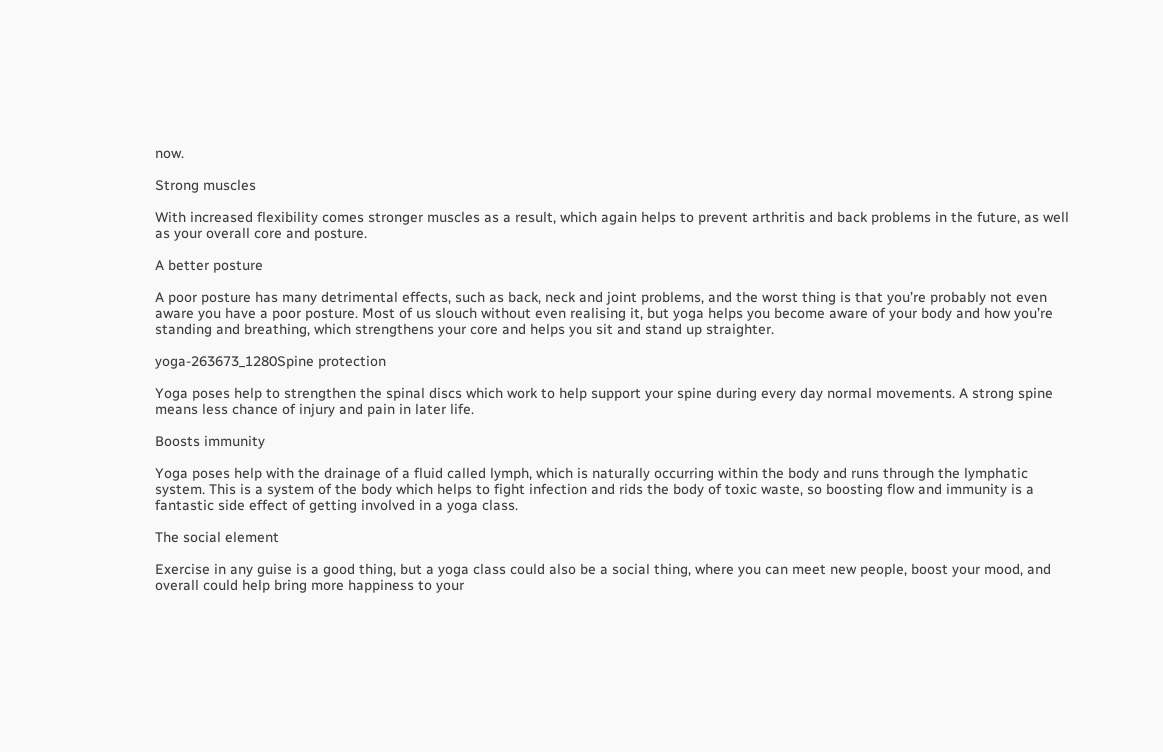now.

Strong muscles

With increased flexibility comes stronger muscles as a result, which again helps to prevent arthritis and back problems in the future, as well as your overall core and posture.

A better posture

A poor posture has many detrimental effects, such as back, neck and joint problems, and the worst thing is that you’re probably not even aware you have a poor posture. Most of us slouch without even realising it, but yoga helps you become aware of your body and how you’re standing and breathing, which strengthens your core and helps you sit and stand up straighter.

yoga-263673_1280Spine protection

Yoga poses help to strengthen the spinal discs which work to help support your spine during every day normal movements. A strong spine means less chance of injury and pain in later life.

Boosts immunity

Yoga poses help with the drainage of a fluid called lymph, which is naturally occurring within the body and runs through the lymphatic system. This is a system of the body which helps to fight infection and rids the body of toxic waste, so boosting flow and immunity is a fantastic side effect of getting involved in a yoga class.

The social element

Exercise in any guise is a good thing, but a yoga class could also be a social thing, where you can meet new people, boost your mood, and overall could help bring more happiness to your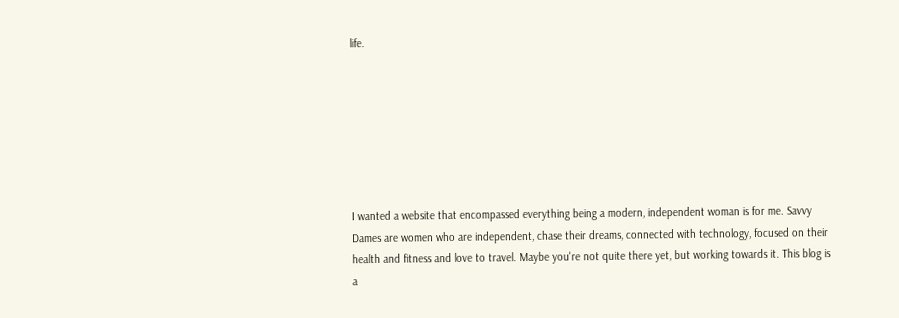life.







I wanted a website that encompassed everything being a modern, independent woman is for me. Savvy Dames are women who are independent, chase their dreams, connected with technology, focused on their health and fitness and love to travel. Maybe you're not quite there yet, but working towards it. This blog is a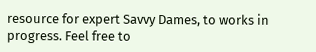resource for expert Savvy Dames, to works in progress. Feel free to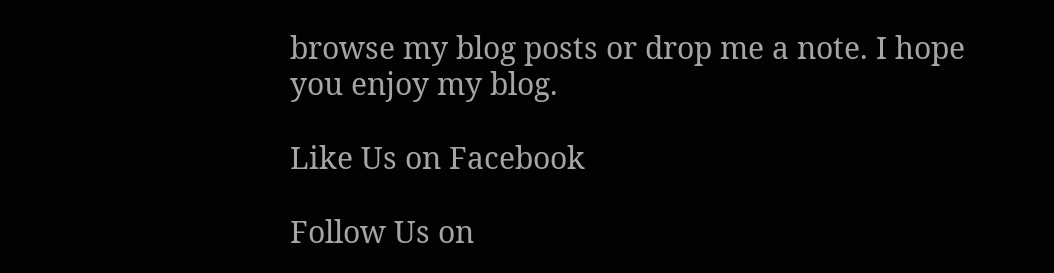browse my blog posts or drop me a note. I hope you enjoy my blog.

Like Us on Facebook

Follow Us on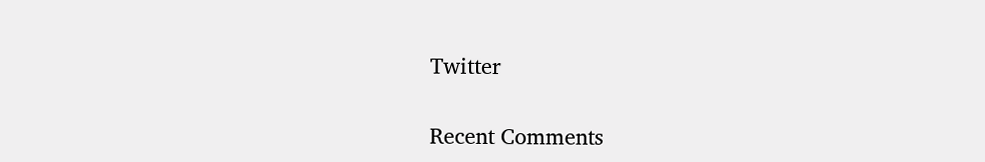Twitter

Recent Comments